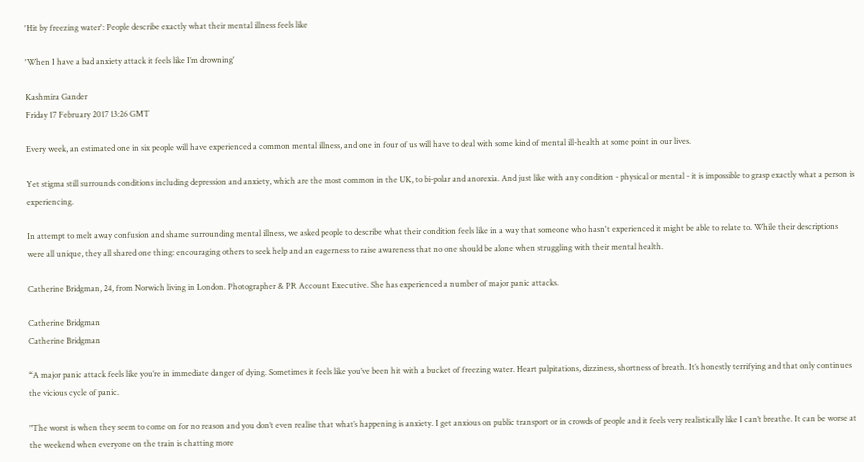'Hit by freezing water': People describe exactly what their mental illness feels like

'When I have a bad anxiety attack it feels like I’m drowning'

Kashmira Gander
Friday 17 February 2017 13:26 GMT

Every week, an estimated one in six people will have experienced a common mental illness, and one in four of us will have to deal with some kind of mental ill-health at some point in our lives.

Yet stigma still surrounds conditions including depression and anxiety, which are the most common in the UK, to bi-polar and anorexia. And just like with any condition - physical or mental - it is impossible to grasp exactly what a person is experiencing.

In attempt to melt away confusion and shame surrounding mental illness, we asked people to describe what their condition feels like in a way that someone who hasn't experienced it might be able to relate to. While their descriptions were all unique, they all shared one thing: encouraging others to seek help and an eagerness to raise awareness that no one should be alone when struggling with their mental health.

Catherine Bridgman, 24, from Norwich living in London. Photographer & PR Account Executive. She has experienced a number of major panic attacks.

Catherine Bridgman
Catherine Bridgman

“A major panic attack feels like you’re in immediate danger of dying. Sometimes it feels like you’ve been hit with a bucket of freezing water. Heart palpitations, dizziness, shortness of breath. It’s honestly terrifying and that only continues the vicious cycle of panic.

"The worst is when they seem to come on for no reason and you don’t even realise that what’s happening is anxiety. I get anxious on public transport or in crowds of people and it feels very realistically like I can’t breathe. It can be worse at the weekend when everyone on the train is chatting more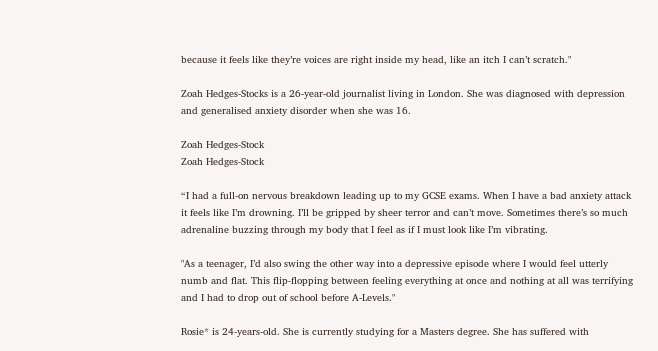because it feels like they’re voices are right inside my head, like an itch I can’t scratch."

Zoah Hedges-Stocks is a 26-year-old journalist living in London. She was diagnosed with depression and generalised anxiety disorder when she was 16.

Zoah Hedges-Stock
Zoah Hedges-Stock

“I had a full-on nervous breakdown leading up to my GCSE exams. When I have a bad anxiety attack it feels like I’m drowning. I’ll be gripped by sheer terror and can’t move. Sometimes there’s so much adrenaline buzzing through my body that I feel as if I must look like I’m vibrating.

"As a teenager, I’d also swing the other way into a depressive episode where I would feel utterly numb and flat. This flip-flopping between feeling everything at once and nothing at all was terrifying and I had to drop out of school before A-Levels."

Rosie* is 24-years-old. She is currently studying for a Masters degree. She has suffered with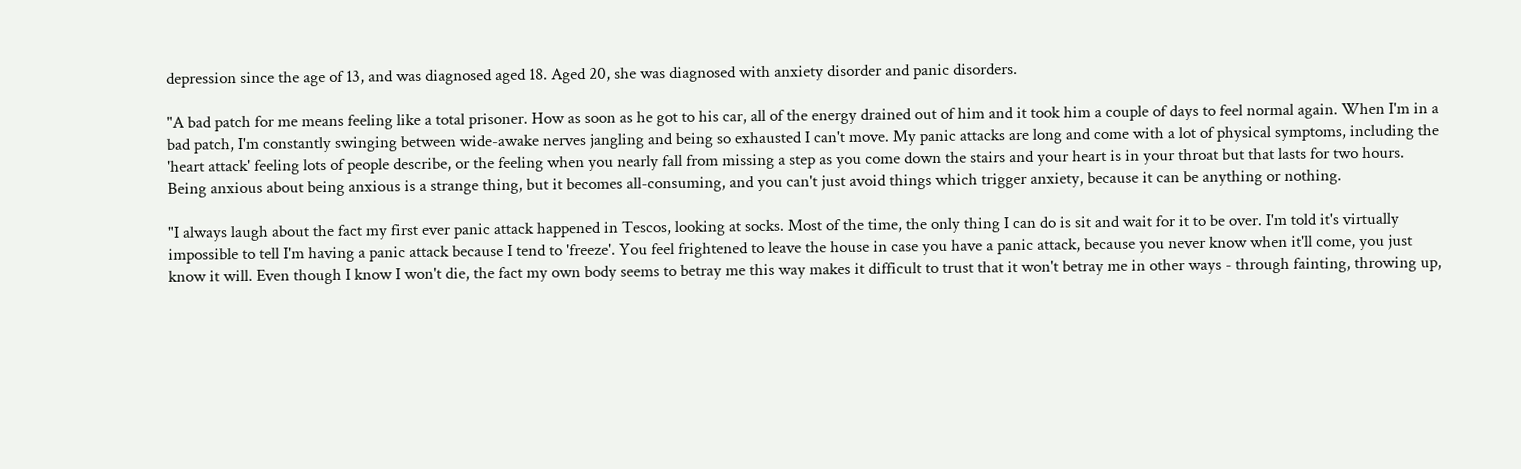depression since the age of 13, and was diagnosed aged 18. Aged 20, she was diagnosed with anxiety disorder and panic disorders.

"A bad patch for me means feeling like a total prisoner. How as soon as he got to his car, all of the energy drained out of him and it took him a couple of days to feel normal again. When I'm in a bad patch, I'm constantly swinging between wide-awake nerves jangling and being so exhausted I can't move. My panic attacks are long and come with a lot of physical symptoms, including the 'heart attack' feeling lots of people describe, or the feeling when you nearly fall from missing a step as you come down the stairs and your heart is in your throat but that lasts for two hours. Being anxious about being anxious is a strange thing, but it becomes all-consuming, and you can't just avoid things which trigger anxiety, because it can be anything or nothing.

"I always laugh about the fact my first ever panic attack happened in Tescos, looking at socks. Most of the time, the only thing I can do is sit and wait for it to be over. I'm told it's virtually impossible to tell I'm having a panic attack because I tend to 'freeze'. You feel frightened to leave the house in case you have a panic attack, because you never know when it'll come, you just know it will. Even though I know I won't die, the fact my own body seems to betray me this way makes it difficult to trust that it won't betray me in other ways - through fainting, throwing up,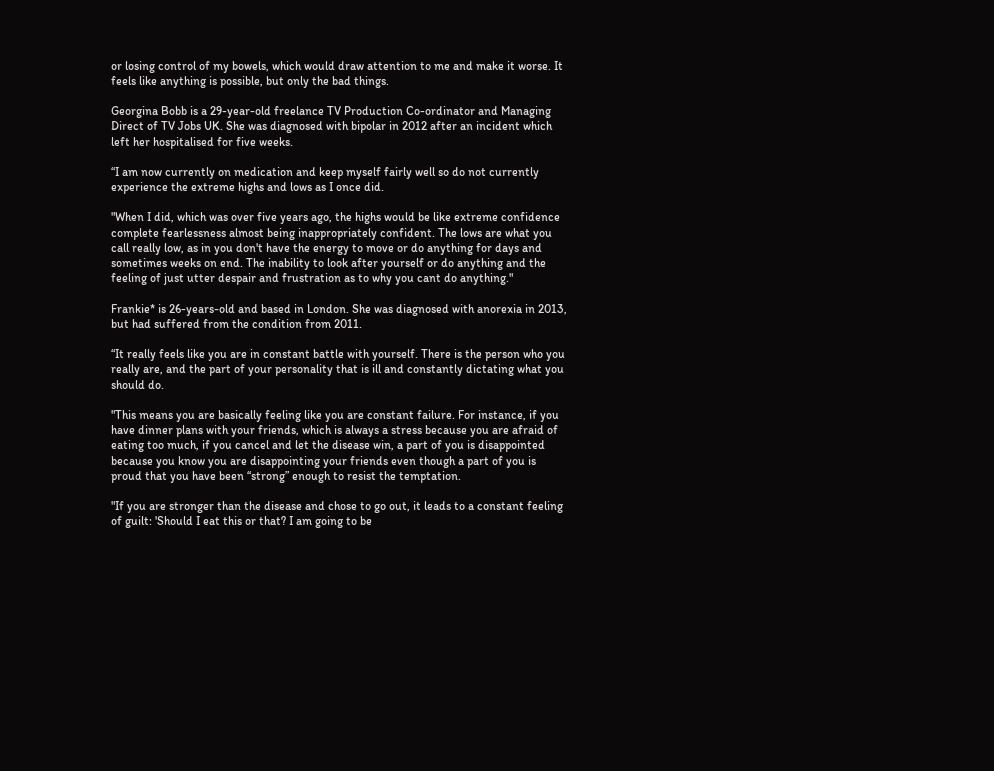or losing control of my bowels, which would draw attention to me and make it worse. It feels like anything is possible, but only the bad things.

Georgina Bobb is a 29-year-old freelance TV Production Co-ordinator and Managing Direct of TV Jobs UK. She was diagnosed with bipolar in 2012 after an incident which left her hospitalised for five weeks.

“I am now currently on medication and keep myself fairly well so do not currently experience the extreme highs and lows as I once did.

"When I did, which was over five years ago, the highs would be like extreme confidence complete fearlessness almost being inappropriately confident. The lows are what you call really low, as in you don't have the energy to move or do anything for days and sometimes weeks on end. The inability to look after yourself or do anything and the feeling of just utter despair and frustration as to why you cant do anything."

Frankie* is 26-years-old and based in London. She was diagnosed with anorexia in 2013, but had suffered from the condition from 2011.

“It really feels like you are in constant battle with yourself. There is the person who you really are, and the part of your personality that is ill and constantly dictating what you should do.

"This means you are basically feeling like you are constant failure. For instance, if you have dinner plans with your friends, which is always a stress because you are afraid of eating too much, if you cancel and let the disease win, a part of you is disappointed because you know you are disappointing your friends even though a part of you is proud that you have been “strong” enough to resist the temptation.

"If you are stronger than the disease and chose to go out, it leads to a constant feeling of guilt: 'Should I eat this or that? I am going to be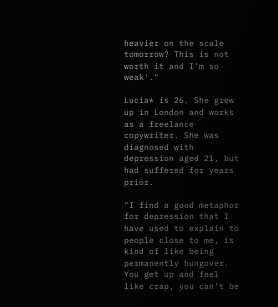heavier on the scale tomorrow? This is not worth it and I’m so weak'."

Lucia* is 26. She grew up in London and works as a freelance copywriter. She was diagnosed with depression aged 21, but had suffered for years prior.

"I find a good metaphor for depression that I have used to explain to people close to me, is kind of like being permanently hungover. You get up and feel like crap, you can’t be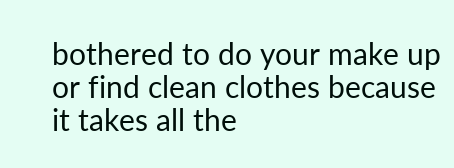bothered to do your make up or find clean clothes because it takes all the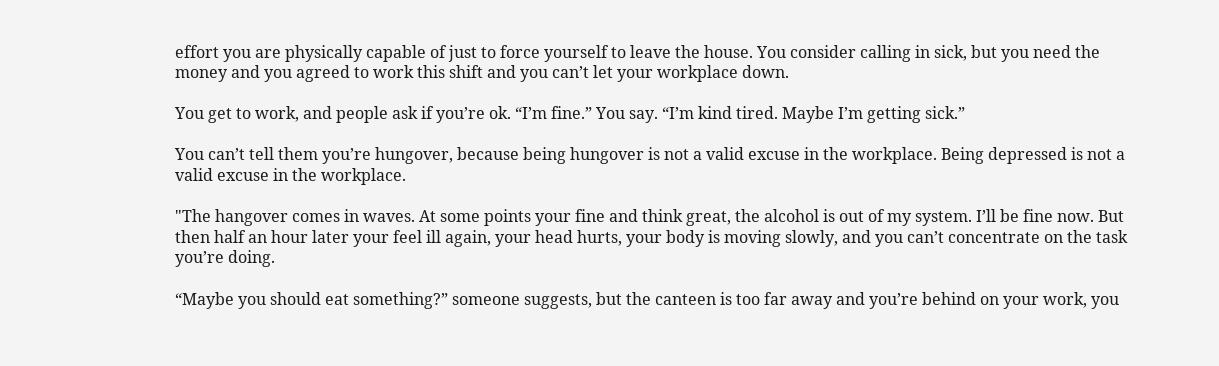effort you are physically capable of just to force yourself to leave the house. You consider calling in sick, but you need the money and you agreed to work this shift and you can’t let your workplace down.

You get to work, and people ask if you’re ok. “I’m fine.” You say. “I’m kind tired. Maybe I’m getting sick.”

You can’t tell them you’re hungover, because being hungover is not a valid excuse in the workplace. Being depressed is not a valid excuse in the workplace.

"The hangover comes in waves. At some points your fine and think great, the alcohol is out of my system. I’ll be fine now. But then half an hour later your feel ill again, your head hurts, your body is moving slowly, and you can’t concentrate on the task you’re doing.

“Maybe you should eat something?” someone suggests, but the canteen is too far away and you’re behind on your work, you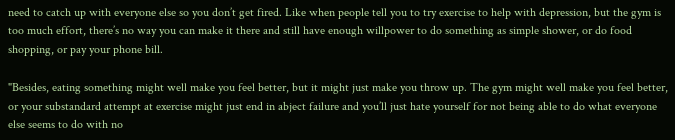need to catch up with everyone else so you don’t get fired. Like when people tell you to try exercise to help with depression, but the gym is too much effort, there’s no way you can make it there and still have enough willpower to do something as simple shower, or do food shopping, or pay your phone bill.

"Besides, eating something might well make you feel better, but it might just make you throw up. The gym might well make you feel better, or your substandard attempt at exercise might just end in abject failure and you’ll just hate yourself for not being able to do what everyone else seems to do with no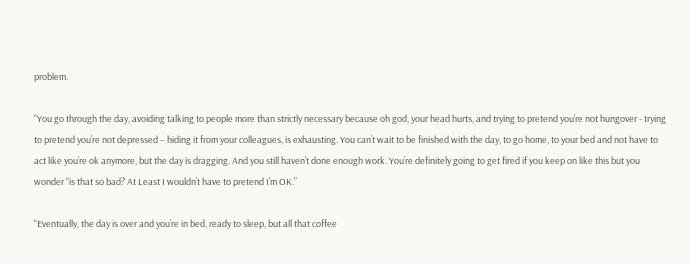problem.

"You go through the day, avoiding talking to people more than strictly necessary because oh god, your head hurts, and trying to pretend you’re not hungover - trying to pretend you’re not depressed – hiding it from your colleagues, is exhausting. You can’t wait to be finished with the day, to go home, to your bed and not have to act like you’re ok anymore, but the day is dragging. And you still haven’t done enough work. You’re definitely going to get fired if you keep on like this but you wonder “is that so bad? At Least I wouldn’t have to pretend I’m OK.”

"Eventually, the day is over and you’re in bed, ready to sleep, but all that coffee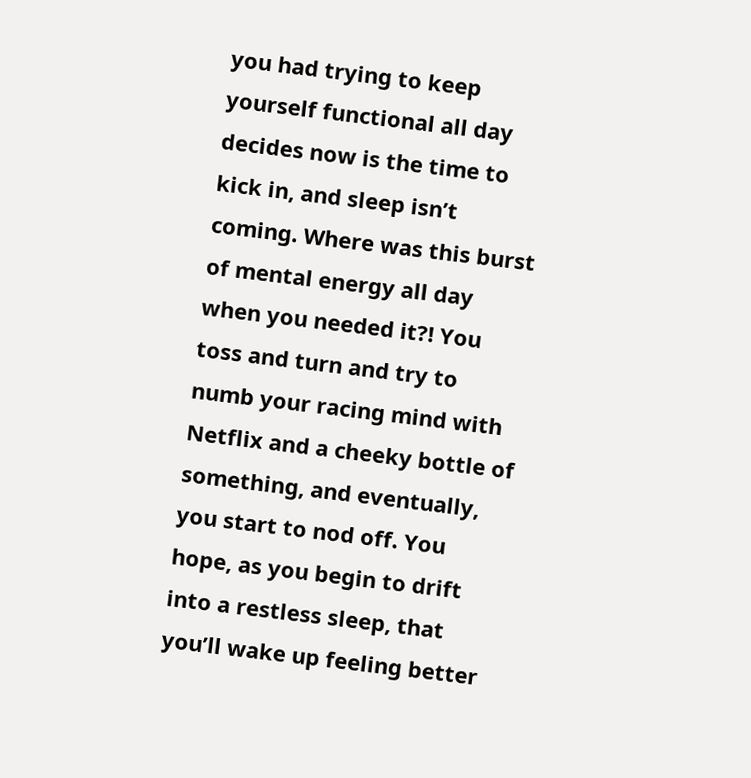you had trying to keep yourself functional all day decides now is the time to kick in, and sleep isn’t coming. Where was this burst of mental energy all day when you needed it?! You toss and turn and try to numb your racing mind with Netflix and a cheeky bottle of something, and eventually, you start to nod off. You hope, as you begin to drift into a restless sleep, that you’ll wake up feeling better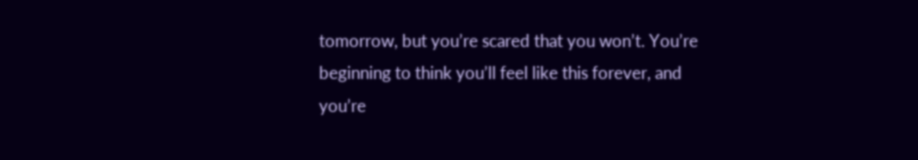tomorrow, but you’re scared that you won’t. You’re beginning to think you’ll feel like this forever, and you’re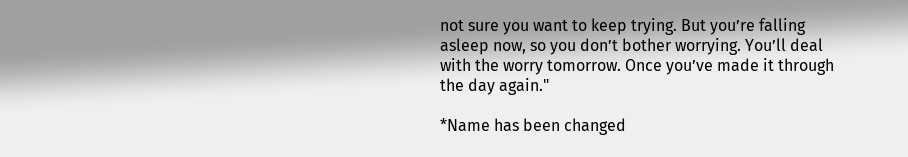not sure you want to keep trying. But you’re falling asleep now, so you don’t bother worrying. You’ll deal with the worry tomorrow. Once you’ve made it through the day again."

*Name has been changed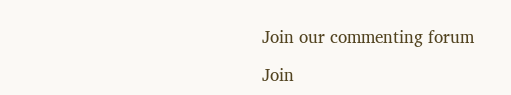Join our commenting forum

Join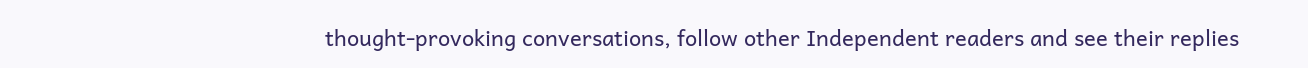thought-provoking conversations, follow other Independent readers and see their replies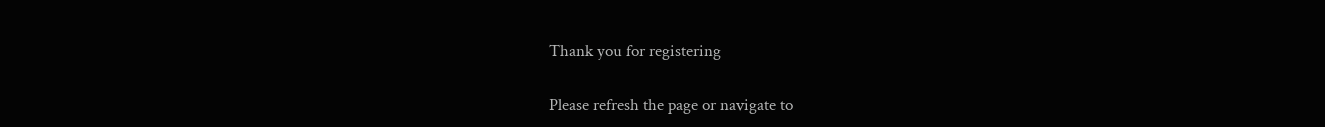Thank you for registering

Please refresh the page or navigate to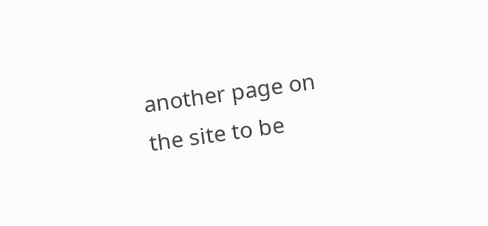another page on the site to be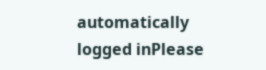automatically logged inPlease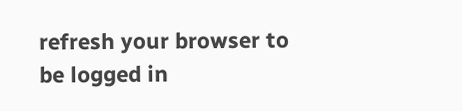refresh your browser to be logged in